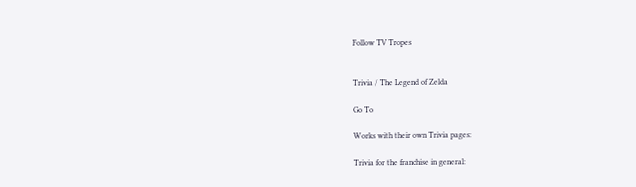Follow TV Tropes


Trivia / The Legend of Zelda

Go To

Works with their own Trivia pages:

Trivia for the franchise in general: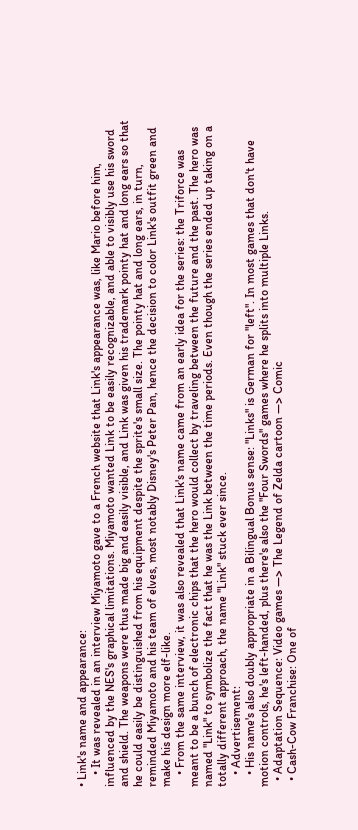• Link's name and appearance:
    • It was revealed in an interview Miyamoto gave to a French website that Link's appearance was, like Mario before him, influenced by the NES's graphical limitations. Miyamoto wanted Link to be easily recognizable, and able to visibly use his sword and shield. The weapons were thus made big and easily visible, and Link was given his trademark pointy hat and long ears so that he could easily be distinguished from his equipment despite the sprite's small size. The pointy hat and long ears, in turn, reminded Miyamoto and his team of elves, most notably Disney's Peter Pan, hence the decision to color Link's outfit green and make his design more elf-like.
    • From the same interview, it was also revealed that Link's name came from an early idea for the series: the Triforce was meant to be a bunch of electronic chips that the hero would collect by traveling between the future and the past. The hero was named "Link" to symbolize the fact that he was the Link between the time periods. Even though the series ended up taking on a totally different approach, the name "Link" stuck ever since.
    • Advertisement:
    • His name's also doubly appropriate in a Bilingual Bonus sense: "Links" is German for "left". In most games that don't have motion controls, he's left-handed, plus there's also the "Four Swords" games where he splits into multiple Links.
  • Adaptation Sequence: Video games —> The Legend of Zelda cartoon —> Comic
  • Cash-Cow Franchise: One of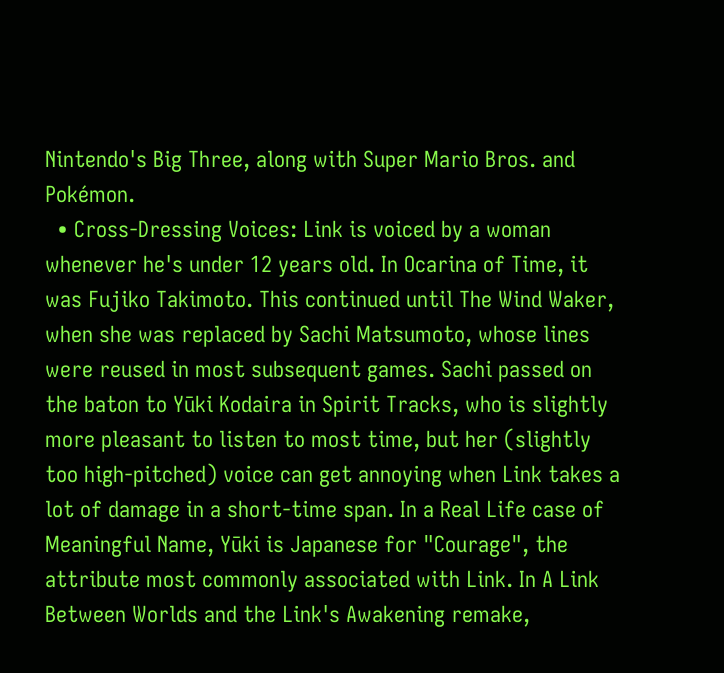Nintendo's Big Three, along with Super Mario Bros. and Pokémon.
  • Cross-Dressing Voices: Link is voiced by a woman whenever he's under 12 years old. In Ocarina of Time, it was Fujiko Takimoto. This continued until The Wind Waker, when she was replaced by Sachi Matsumoto, whose lines were reused in most subsequent games. Sachi passed on the baton to Yūki Kodaira in Spirit Tracks, who is slightly more pleasant to listen to most time, but her (slightly too high-pitched) voice can get annoying when Link takes a lot of damage in a short-time span. In a Real Life case of Meaningful Name, Yūki is Japanese for "Courage", the attribute most commonly associated with Link. In A Link Between Worlds and the Link's Awakening remake,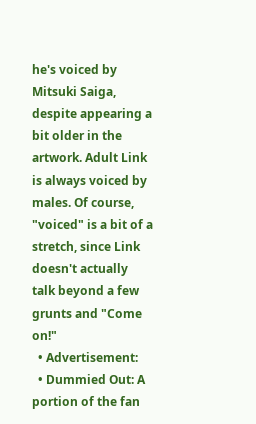he's voiced by Mitsuki Saiga, despite appearing a bit older in the artwork. Adult Link is always voiced by males. Of course, "voiced" is a bit of a stretch, since Link doesn't actually talk beyond a few grunts and "Come on!"
  • Advertisement:
  • Dummied Out: A portion of the fan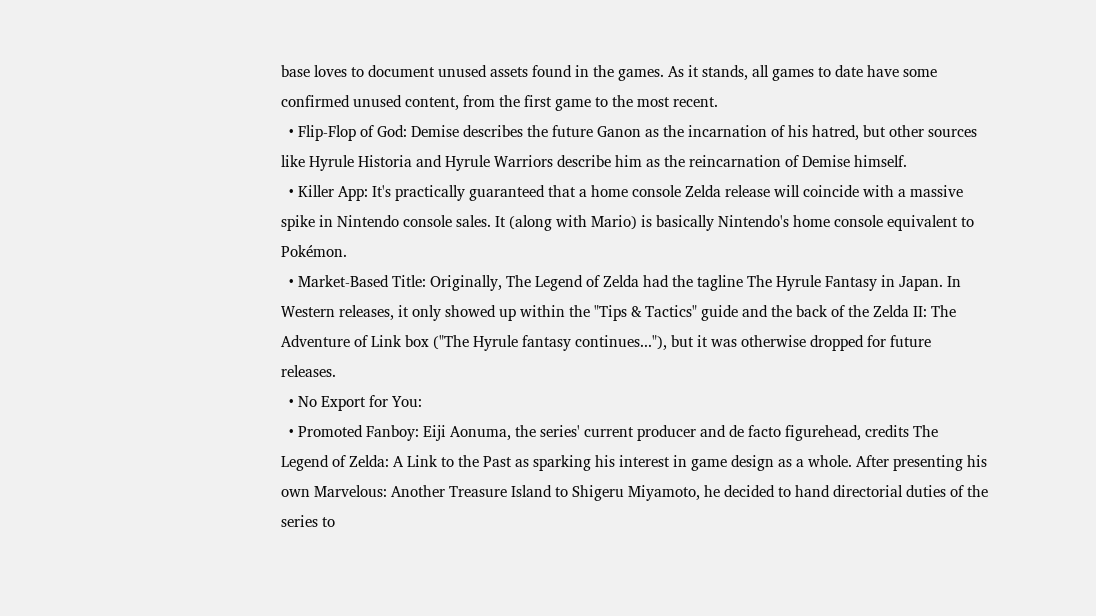base loves to document unused assets found in the games. As it stands, all games to date have some confirmed unused content, from the first game to the most recent.
  • Flip-Flop of God: Demise describes the future Ganon as the incarnation of his hatred, but other sources like Hyrule Historia and Hyrule Warriors describe him as the reincarnation of Demise himself.
  • Killer App: It's practically guaranteed that a home console Zelda release will coincide with a massive spike in Nintendo console sales. It (along with Mario) is basically Nintendo's home console equivalent to Pokémon.
  • Market-Based Title: Originally, The Legend of Zelda had the tagline The Hyrule Fantasy in Japan. In Western releases, it only showed up within the "Tips & Tactics" guide and the back of the Zelda II: The Adventure of Link box ("The Hyrule fantasy continues..."), but it was otherwise dropped for future releases.
  • No Export for You:
  • Promoted Fanboy: Eiji Aonuma, the series' current producer and de facto figurehead, credits The Legend of Zelda: A Link to the Past as sparking his interest in game design as a whole. After presenting his own Marvelous: Another Treasure Island to Shigeru Miyamoto, he decided to hand directorial duties of the series to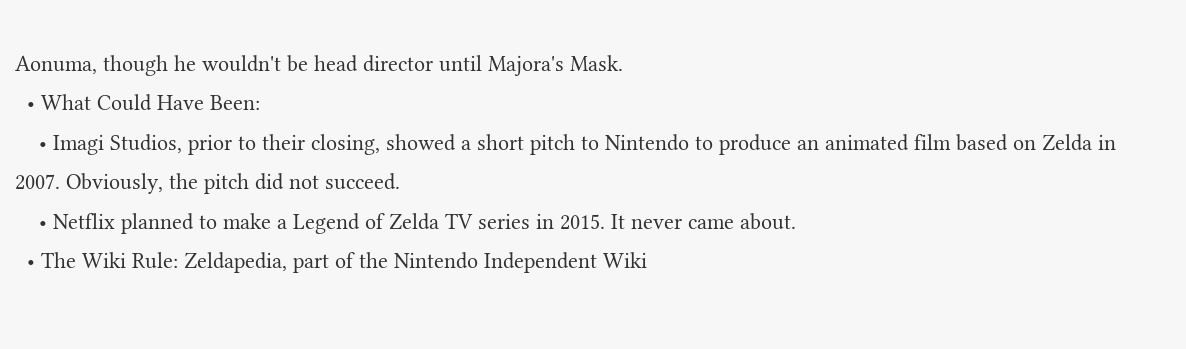Aonuma, though he wouldn't be head director until Majora's Mask.
  • What Could Have Been:
    • Imagi Studios, prior to their closing, showed a short pitch to Nintendo to produce an animated film based on Zelda in 2007. Obviously, the pitch did not succeed.
    • Netflix planned to make a Legend of Zelda TV series in 2015. It never came about.
  • The Wiki Rule: Zeldapedia, part of the Nintendo Independent Wiki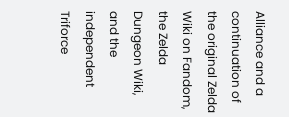Alliance and a continuation of the original Zelda Wiki on Fandom, the Zelda Dungeon Wiki, and the independent Triforce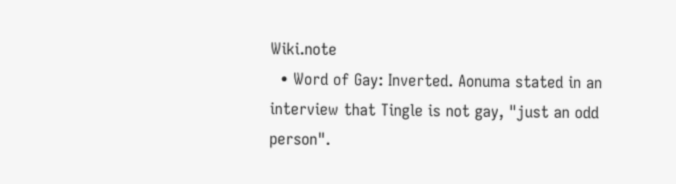Wiki.note
  • Word of Gay: Inverted. Aonuma stated in an interview that Tingle is not gay, "just an odd person".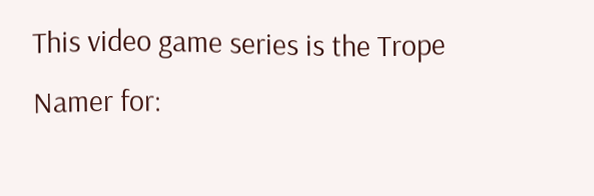This video game series is the Trope Namer for: